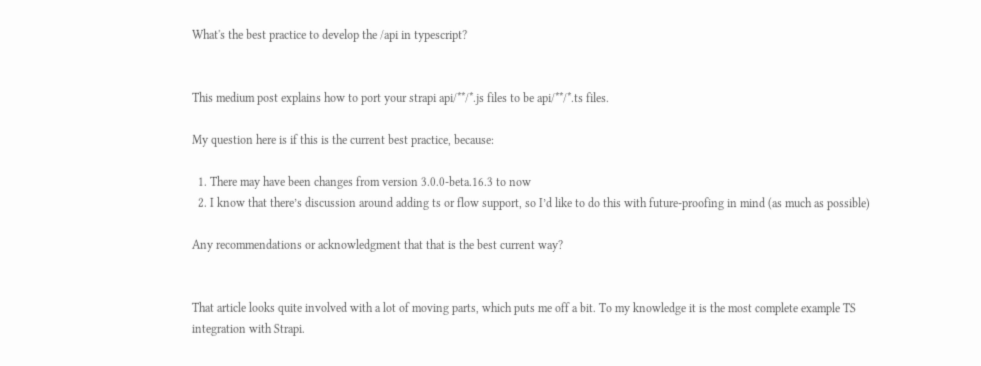What's the best practice to develop the /api in typescript?


This medium post explains how to port your strapi api/**/*.js files to be api/**/*.ts files.

My question here is if this is the current best practice, because:

  1. There may have been changes from version 3.0.0-beta.16.3 to now
  2. I know that there’s discussion around adding ts or flow support, so I’d like to do this with future-proofing in mind (as much as possible)

Any recommendations or acknowledgment that that is the best current way?


That article looks quite involved with a lot of moving parts, which puts me off a bit. To my knowledge it is the most complete example TS integration with Strapi.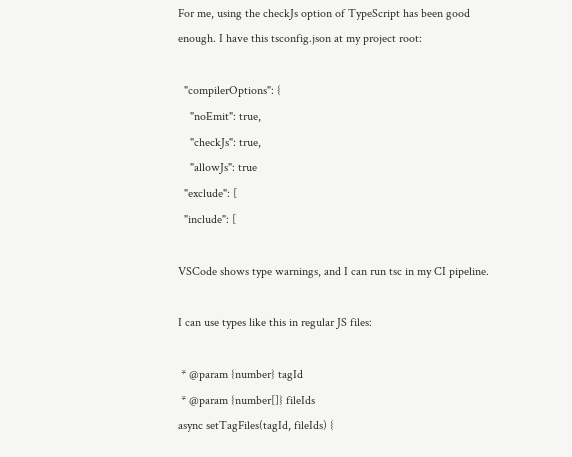For me, using the checkJs option of TypeScript has been good enough. I have this tsconfig.json at my project root:

  "compilerOptions": {
    "noEmit": true,
    "checkJs": true,
    "allowJs": true
  "exclude": [
  "include": [

VSCode shows type warnings, and I can run tsc in my CI pipeline.

I can use types like this in regular JS files:

 * @param {number} tagId
 * @param {number[]} fileIds
async setTagFiles(tagId, fileIds) {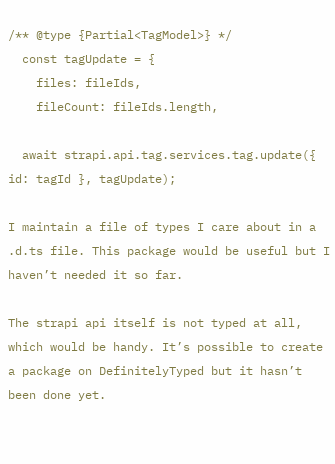/** @type {Partial<TagModel>} */
  const tagUpdate = {
    files: fileIds,
    fileCount: fileIds.length,

  await strapi.api.tag.services.tag.update({ id: tagId }, tagUpdate);

I maintain a file of types I care about in a .d.ts file. This package would be useful but I haven’t needed it so far.

The strapi api itself is not typed at all, which would be handy. It’s possible to create a package on DefinitelyTyped but it hasn’t been done yet.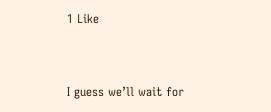1 Like


I guess we’ll wait for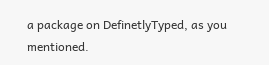a package on DefinetlyTyped, as you mentioned.